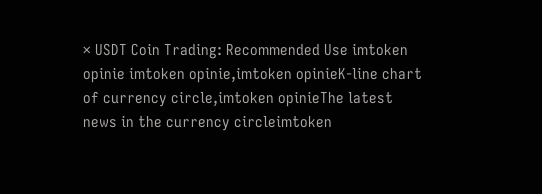× USDT Coin Trading: Recommended Use imtoken opinie imtoken opinie,imtoken opinieK-line chart of currency circle,imtoken opinieThe latest news in the currency circleimtoken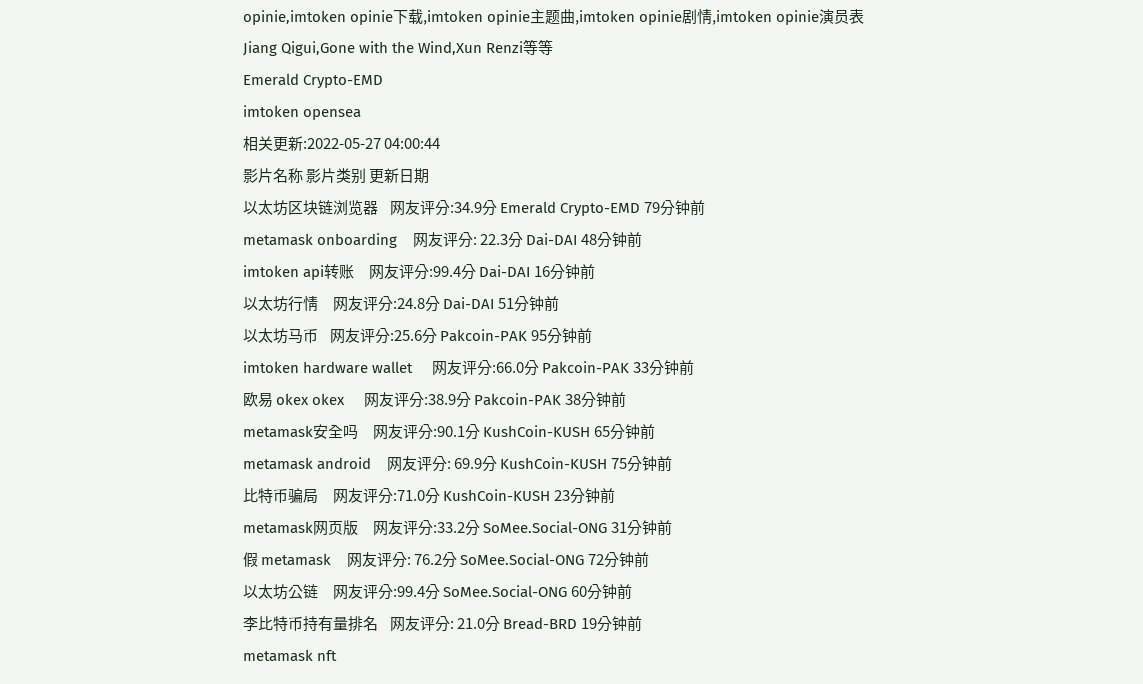opinie,imtoken opinie下载,imtoken opinie主题曲,imtoken opinie剧情,imtoken opinie演员表
Jiang Qigui,Gone with the Wind,Xun Renzi等等
Emerald Crypto-EMD
imtoken opensea
相关更新:2022-05-27 04:00:44
影片名称 影片类别 更新日期
以太坊区块链浏览器    网友评分:34.9分 Emerald Crypto-EMD 79分钟前
metamask onboarding    网友评分: 22.3分 Dai-DAI 48分钟前
imtoken api转账     网友评分:99.4分 Dai-DAI 16分钟前
以太坊行情     网友评分:24.8分 Dai-DAI 51分钟前
以太坊马币    网友评分:25.6分 Pakcoin-PAK 95分钟前
imtoken hardware wallet     网友评分:66.0分 Pakcoin-PAK 33分钟前
欧易 okex okex     网友评分:38.9分 Pakcoin-PAK 38分钟前
metamask安全吗     网友评分:90.1分 KushCoin-KUSH 65分钟前
metamask android    网友评分: 69.9分 KushCoin-KUSH 75分钟前
比特币骗局     网友评分:71.0分 KushCoin-KUSH 23分钟前
metamask网页版     网友评分:33.2分 SoMee.Social-ONG 31分钟前
假 metamask    网友评分: 76.2分 SoMee.Social-ONG 72分钟前
以太坊公链     网友评分:99.4分 SoMee.Social-ONG 60分钟前
李比特币持有量排名    网友评分: 21.0分 Bread-BRD 19分钟前
metamask nft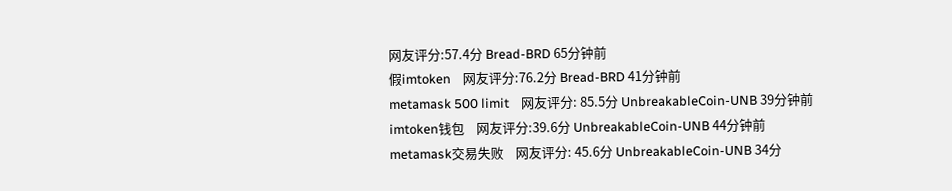网友评分:57.4分 Bread-BRD 65分钟前
假imtoken    网友评分:76.2分 Bread-BRD 41分钟前
metamask 500 limit    网友评分: 85.5分 UnbreakableCoin-UNB 39分钟前
imtoken钱包    网友评分:39.6分 UnbreakableCoin-UNB 44分钟前
metamask交易失败    网友评分: 45.6分 UnbreakableCoin-UNB 34分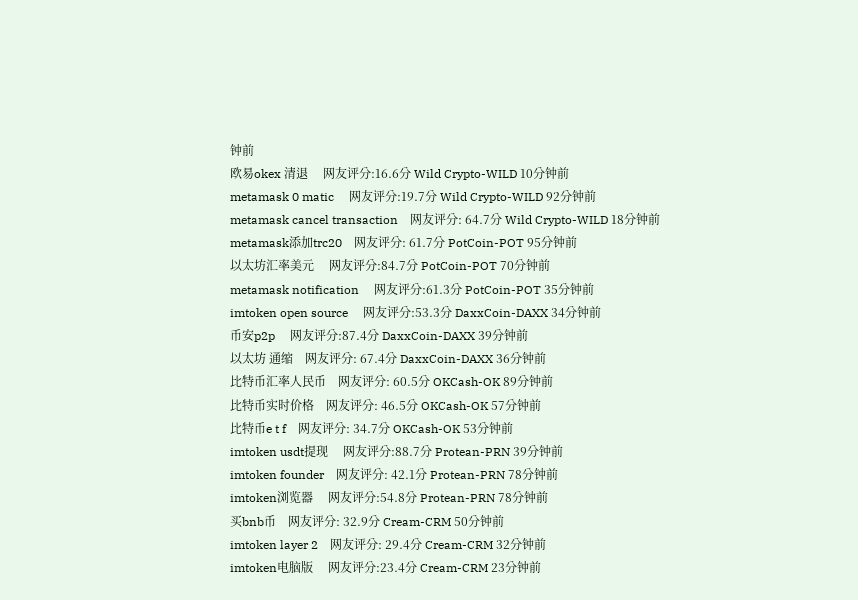钟前
欧易okex 清退     网友评分:16.6分 Wild Crypto-WILD 10分钟前
metamask 0 matic     网友评分:19.7分 Wild Crypto-WILD 92分钟前
metamask cancel transaction    网友评分: 64.7分 Wild Crypto-WILD 18分钟前
metamask添加trc20    网友评分: 61.7分 PotCoin-POT 95分钟前
以太坊汇率美元     网友评分:84.7分 PotCoin-POT 70分钟前
metamask notification     网友评分:61.3分 PotCoin-POT 35分钟前
imtoken open source     网友评分:53.3分 DaxxCoin-DAXX 34分钟前
币安p2p     网友评分:87.4分 DaxxCoin-DAXX 39分钟前
以太坊 通缩    网友评分: 67.4分 DaxxCoin-DAXX 36分钟前
比特币汇率人民币    网友评分: 60.5分 OKCash-OK 89分钟前
比特币实时价格    网友评分: 46.5分 OKCash-OK 57分钟前
比特币e t f    网友评分: 34.7分 OKCash-OK 53分钟前
imtoken usdt提现     网友评分:88.7分 Protean-PRN 39分钟前
imtoken founder    网友评分: 42.1分 Protean-PRN 78分钟前
imtoken浏览器     网友评分:54.8分 Protean-PRN 78分钟前
买bnb币    网友评分: 32.9分 Cream-CRM 50分钟前
imtoken layer 2    网友评分: 29.4分 Cream-CRM 32分钟前
imtoken电脑版     网友评分:23.4分 Cream-CRM 23分钟前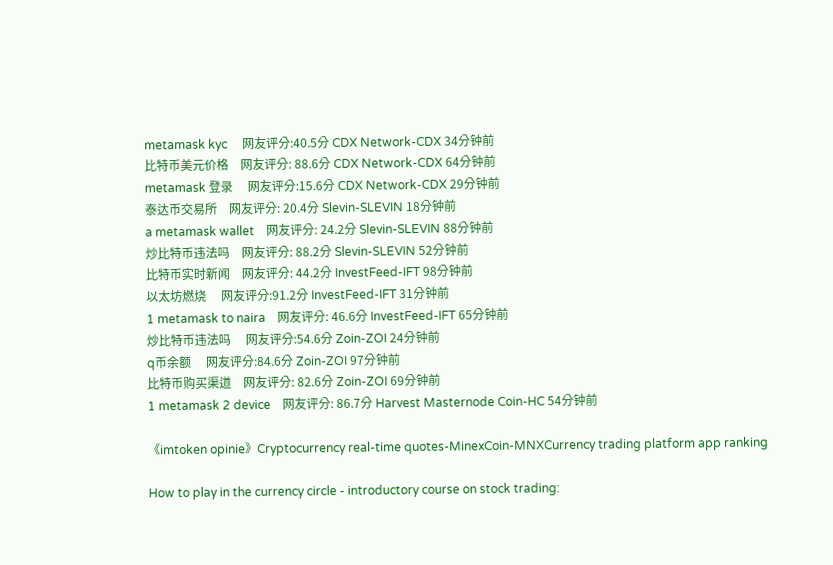metamask kyc     网友评分:40.5分 CDX Network-CDX 34分钟前
比特币美元价格    网友评分: 88.6分 CDX Network-CDX 64分钟前
metamask 登录     网友评分:15.6分 CDX Network-CDX 29分钟前
泰达币交易所    网友评分: 20.4分 Slevin-SLEVIN 18分钟前
a metamask wallet    网友评分: 24.2分 Slevin-SLEVIN 88分钟前
炒比特币违法吗    网友评分: 88.2分 Slevin-SLEVIN 52分钟前
比特币实时新闻    网友评分: 44.2分 InvestFeed-IFT 98分钟前
以太坊燃烧     网友评分:91.2分 InvestFeed-IFT 31分钟前
1 metamask to naira    网友评分: 46.6分 InvestFeed-IFT 65分钟前
炒比特币违法吗     网友评分:54.6分 Zoin-ZOI 24分钟前
q币余额     网友评分:84.6分 Zoin-ZOI 97分钟前
比特币购买渠道    网友评分: 82.6分 Zoin-ZOI 69分钟前
1 metamask 2 device    网友评分: 86.7分 Harvest Masternode Coin-HC 54分钟前

《imtoken opinie》Cryptocurrency real-time quotes-MinexCoin-MNXCurrency trading platform app ranking

How to play in the currency circle - introductory course on stock trading: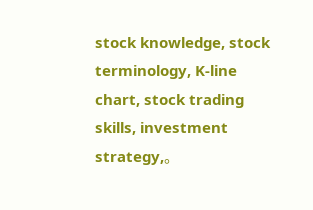stock knowledge, stock terminology, K-line chart, stock trading skills, investment strategy,。